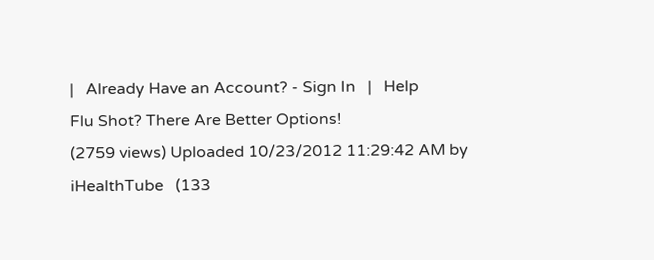|   Already Have an Account? - Sign In   |   Help
Flu Shot? There Are Better Options!
(2759 views) Uploaded 10/23/2012 11:29:42 AM by iHealthTube   (133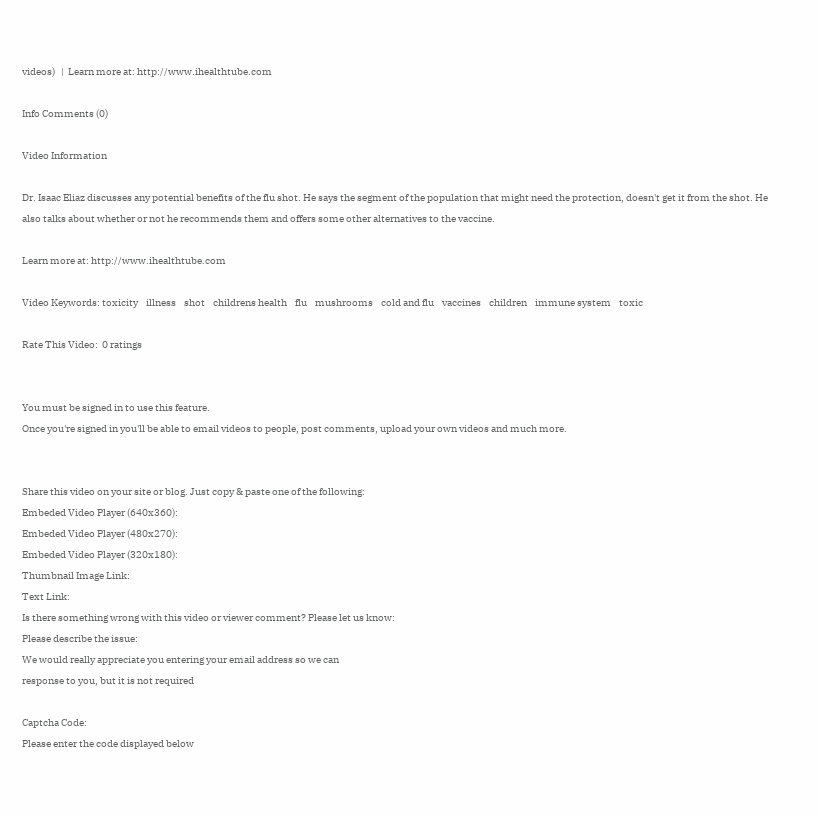videos)   |  Learn more at: http://www.ihealthtube.com

Info Comments (0)

Video Information

Dr. Isaac Eliaz discusses any potential benefits of the flu shot. He says the segment of the population that might need the protection, doesn't get it from the shot. He also talks about whether or not he recommends them and offers some other alternatives to the vaccine.

Learn more at: http://www.ihealthtube.com

Video Keywords: toxicity    illness    shot    childrens health    flu    mushrooms    cold and flu    vaccines    children    immune system    toxic

Rate This Video:  0 ratings


You must be signed in to use this feature.
Once you're signed in you'll be able to email videos to people, post comments, upload your own videos and much more.


Share this video on your site or blog. Just copy & paste one of the following:
Embeded Video Player (640x360):
Embeded Video Player (480x270):
Embeded Video Player (320x180):
Thumbnail Image Link:
Text Link:
Is there something wrong with this video or viewer comment? Please let us know:
Please describe the issue:
We would really appreciate you entering your email address so we can
response to you, but it is not required

Captcha Code:
Please enter the code displayed below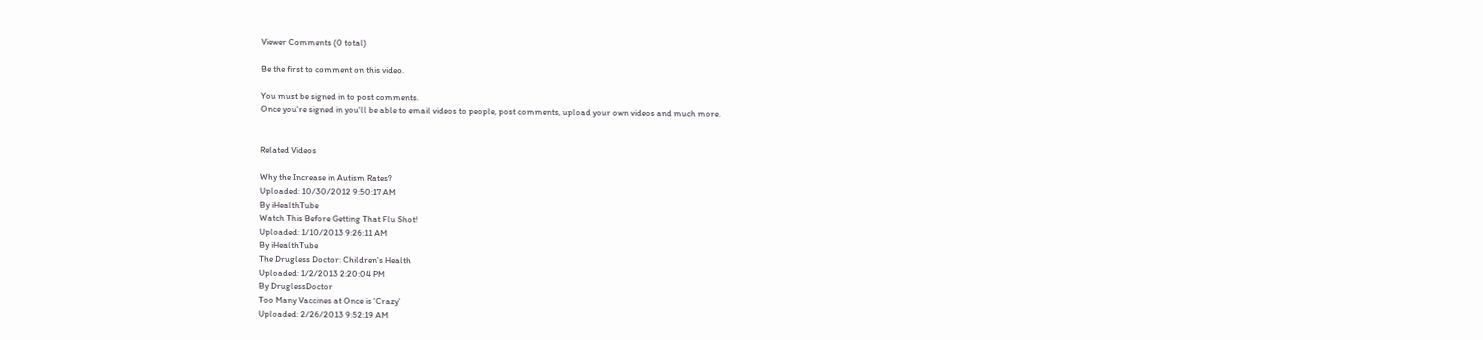Viewer Comments (0 total)

Be the first to comment on this video.

You must be signed in to post comments.
Once you're signed in you'll be able to email videos to people, post comments, upload your own videos and much more.


Related Videos

Why the Increase in Autism Rates?
Uploaded: 10/30/2012 9:50:17 AM
By iHealthTube
Watch This Before Getting That Flu Shot!
Uploaded: 1/10/2013 9:26:11 AM
By iHealthTube
The Drugless Doctor: Children's Health
Uploaded: 1/2/2013 2:20:04 PM
By DruglessDoctor
Too Many Vaccines at Once is 'Crazy'
Uploaded: 2/26/2013 9:52:19 AM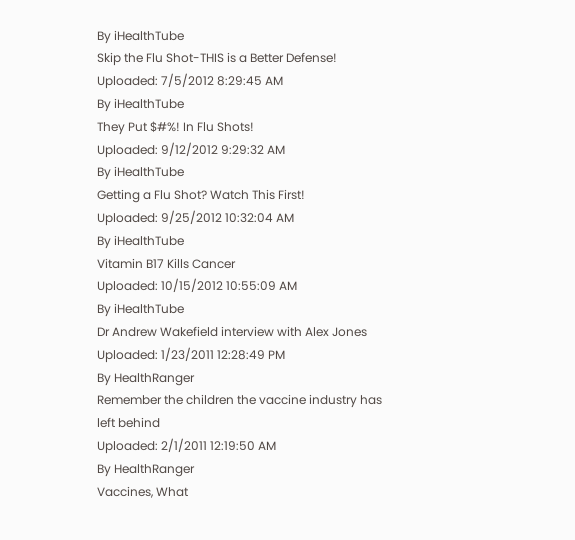By iHealthTube
Skip the Flu Shot-THIS is a Better Defense!
Uploaded: 7/5/2012 8:29:45 AM
By iHealthTube
They Put $#%! In Flu Shots!
Uploaded: 9/12/2012 9:29:32 AM
By iHealthTube
Getting a Flu Shot? Watch This First!
Uploaded: 9/25/2012 10:32:04 AM
By iHealthTube
Vitamin B17 Kills Cancer
Uploaded: 10/15/2012 10:55:09 AM
By iHealthTube
Dr Andrew Wakefield interview with Alex Jones
Uploaded: 1/23/2011 12:28:49 PM
By HealthRanger
Remember the children the vaccine industry has left behind
Uploaded: 2/1/2011 12:19:50 AM
By HealthRanger
Vaccines, What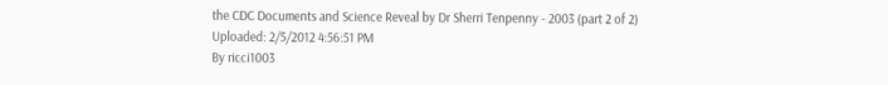the CDC Documents and Science Reveal by Dr Sherri Tenpenny - 2003 (part 2 of 2)
Uploaded: 2/5/2012 4:56:51 PM
By ricci1003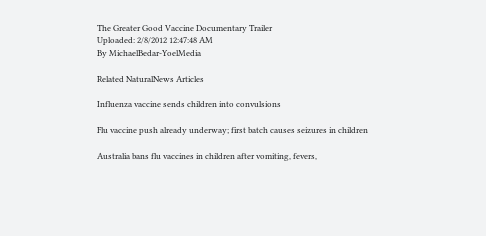The Greater Good Vaccine Documentary Trailer
Uploaded: 2/8/2012 12:47:48 AM
By MichaelBedar-YoelMedia

Related NaturalNews Articles

Influenza vaccine sends children into convulsions

Flu vaccine push already underway; first batch causes seizures in children

Australia bans flu vaccines in children after vomiting, fevers,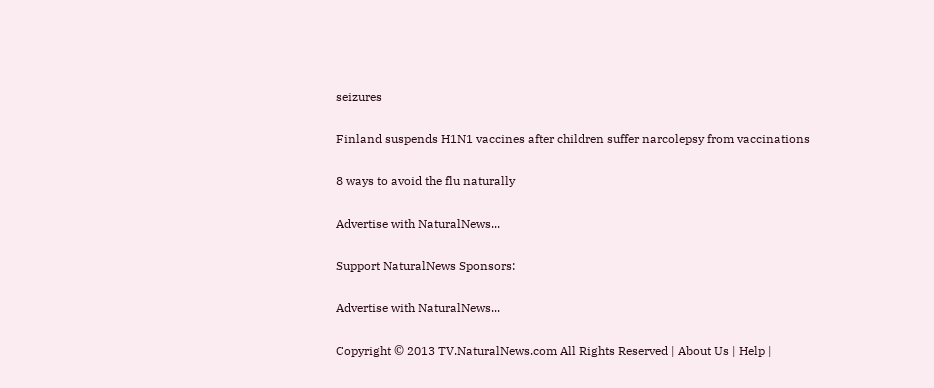seizures

Finland suspends H1N1 vaccines after children suffer narcolepsy from vaccinations

8 ways to avoid the flu naturally

Advertise with NaturalNews...

Support NaturalNews Sponsors:

Advertise with NaturalNews...

Copyright © 2013 TV.NaturalNews.com All Rights Reserved | About Us | Help |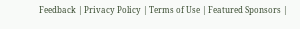Feedback | Privacy Policy | Terms of Use | Featured Sponsors |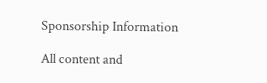Sponsorship Information

All content and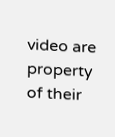video are property of their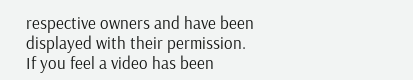respective owners and have been displayed with their permission.
If you feel a video has been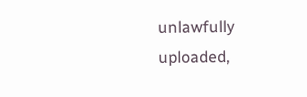unlawfully uploaded,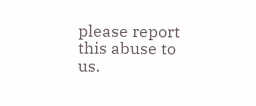please report this abuse to us.